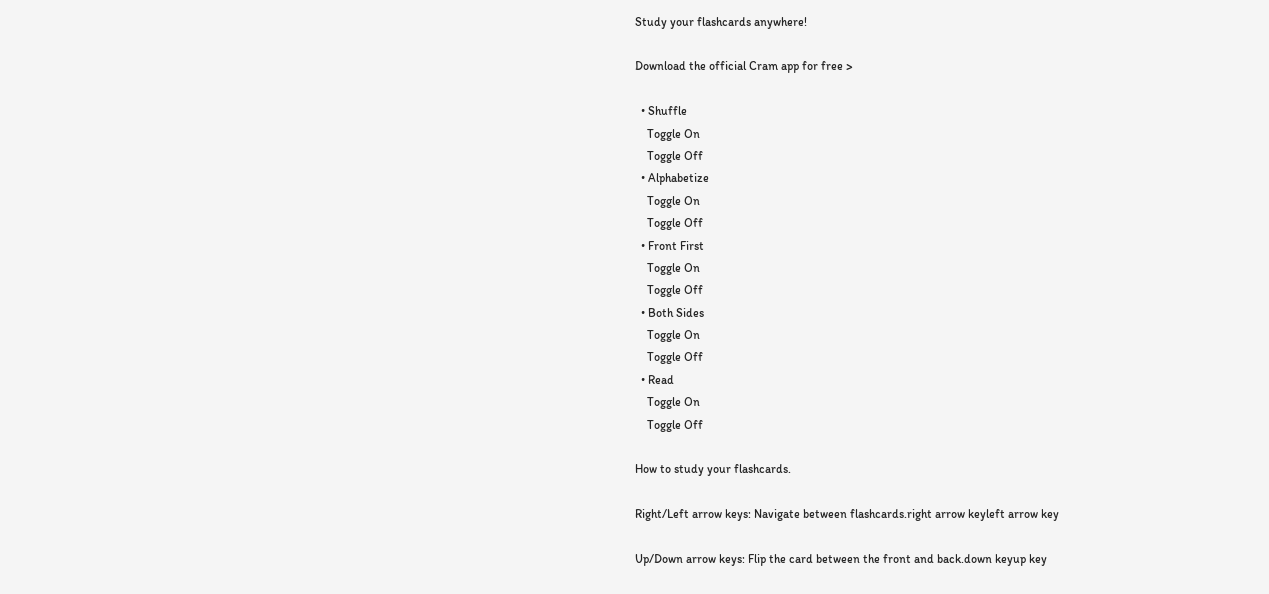Study your flashcards anywhere!

Download the official Cram app for free >

  • Shuffle
    Toggle On
    Toggle Off
  • Alphabetize
    Toggle On
    Toggle Off
  • Front First
    Toggle On
    Toggle Off
  • Both Sides
    Toggle On
    Toggle Off
  • Read
    Toggle On
    Toggle Off

How to study your flashcards.

Right/Left arrow keys: Navigate between flashcards.right arrow keyleft arrow key

Up/Down arrow keys: Flip the card between the front and back.down keyup key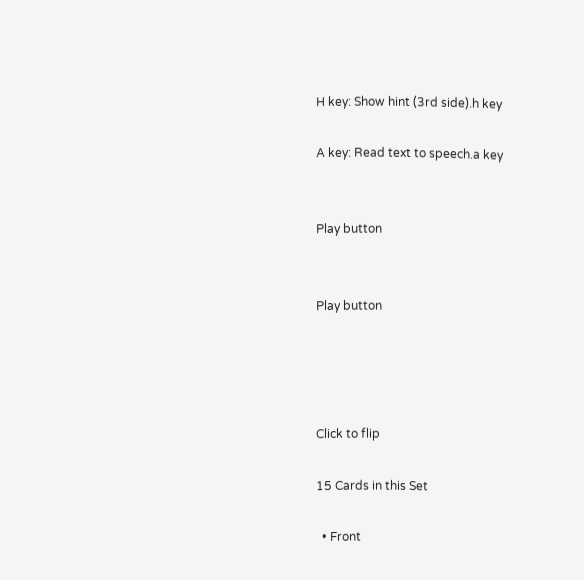H key: Show hint (3rd side).h key

A key: Read text to speech.a key


Play button


Play button




Click to flip

15 Cards in this Set

  • Front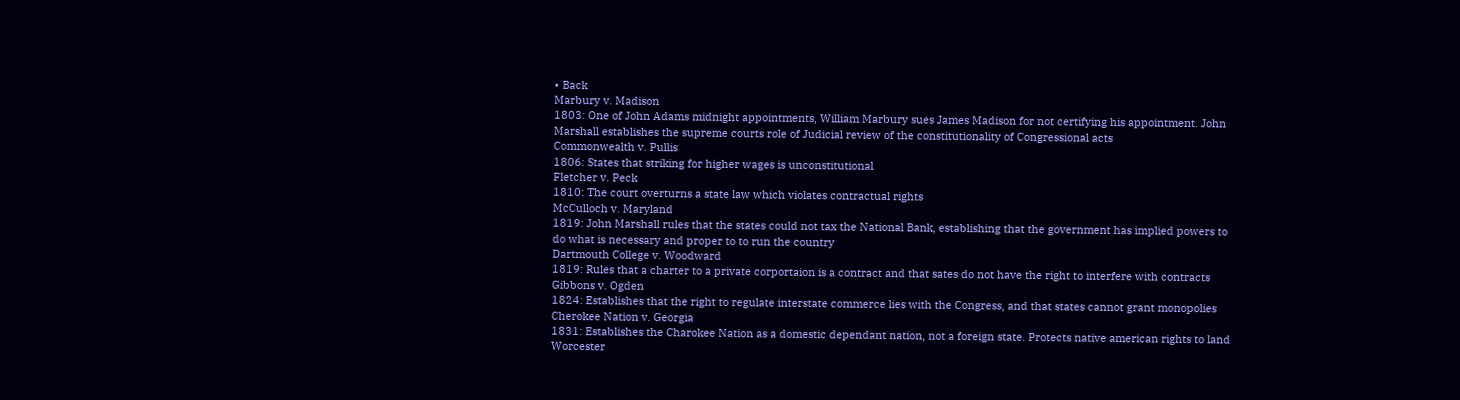• Back
Marbury v. Madison
1803: One of John Adams midnight appointments, William Marbury sues James Madison for not certifying his appointment. John Marshall establishes the supreme courts role of Judicial review of the constitutionality of Congressional acts
Commonwealth v. Pullis
1806: States that striking for higher wages is unconstitutional
Fletcher v. Peck
1810: The court overturns a state law which violates contractual rights
McCulloch v. Maryland
1819: John Marshall rules that the states could not tax the National Bank, establishing that the government has implied powers to do what is necessary and proper to to run the country
Dartmouth College v. Woodward
1819: Rules that a charter to a private corportaion is a contract and that sates do not have the right to interfere with contracts
Gibbons v. Ogden
1824: Establishes that the right to regulate interstate commerce lies with the Congress, and that states cannot grant monopolies
Cherokee Nation v. Georgia
1831: Establishes the Charokee Nation as a domestic dependant nation, not a foreign state. Protects native american rights to land
Worcester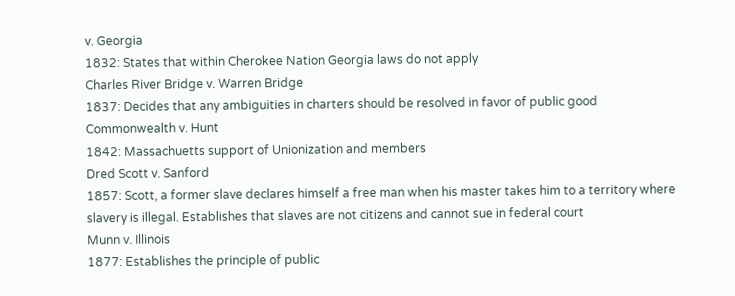v. Georgia
1832: States that within Cherokee Nation Georgia laws do not apply
Charles River Bridge v. Warren Bridge
1837: Decides that any ambiguities in charters should be resolved in favor of public good
Commonwealth v. Hunt
1842: Massachuetts support of Unionization and members
Dred Scott v. Sanford
1857: Scott, a former slave declares himself a free man when his master takes him to a territory where slavery is illegal. Establishes that slaves are not citizens and cannot sue in federal court
Munn v. Illinois
1877: Establishes the principle of public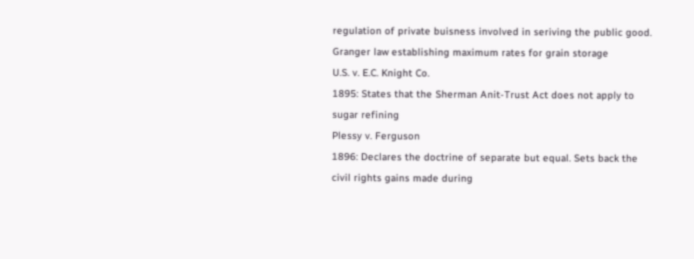regulation of private buisness involved in seriving the public good. Granger law establishing maximum rates for grain storage
U.S. v. E.C. Knight Co.
1895: States that the Sherman Anit-Trust Act does not apply to sugar refining
Plessy v. Ferguson
1896: Declares the doctrine of separate but equal. Sets back the civil rights gains made during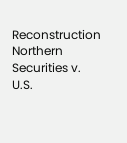Reconstruction
Northern Securities v. U.S.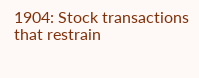1904: Stock transactions that restrain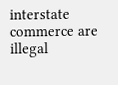interstate commerce are illegal